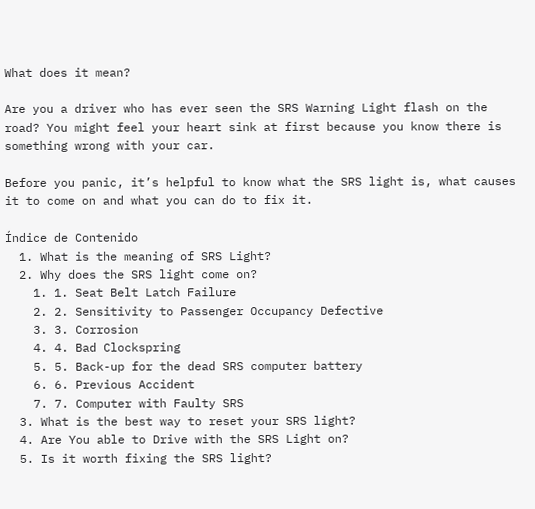What does it mean?

Are you a driver who has ever seen the SRS Warning Light flash on the road? You might feel your heart sink at first because you know there is something wrong with your car.

Before you panic, it’s helpful to know what the SRS light is, what causes it to come on and what you can do to fix it.

Índice de Contenido
  1. What is the meaning of SRS Light?
  2. Why does the SRS light come on?
    1. 1. Seat Belt Latch Failure
    2. 2. Sensitivity to Passenger Occupancy Defective
    3. 3. Corrosion
    4. 4. Bad Clockspring
    5. 5. Back-up for the dead SRS computer battery
    6. 6. Previous Accident
    7. 7. Computer with Faulty SRS
  3. What is the best way to reset your SRS light?
  4. Are You able to Drive with the SRS Light on?
  5. Is it worth fixing the SRS light?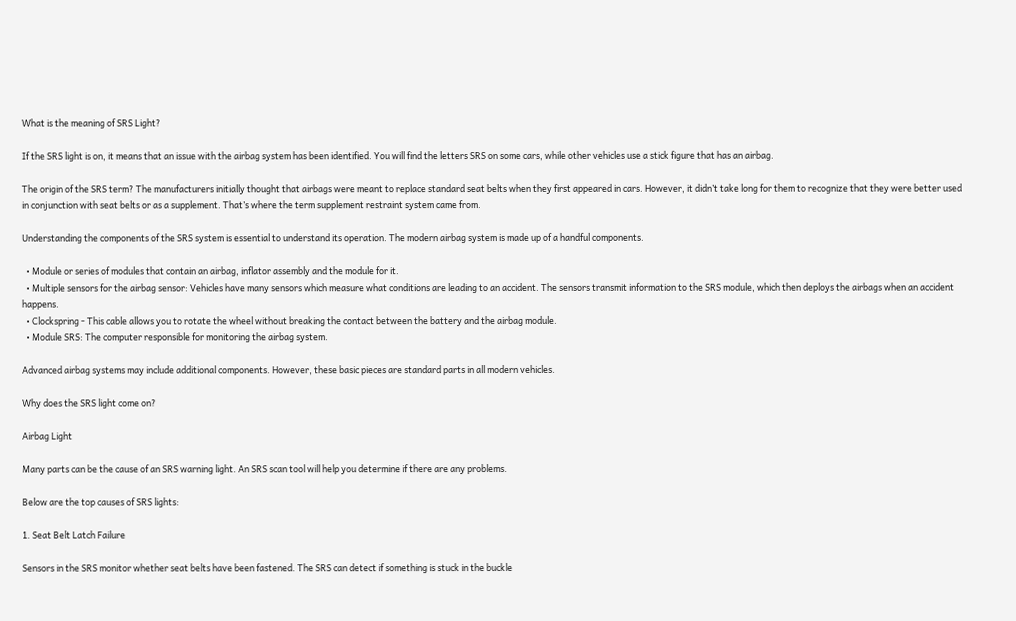What is the meaning of SRS Light?

If the SRS light is on, it means that an issue with the airbag system has been identified. You will find the letters SRS on some cars, while other vehicles use a stick figure that has an airbag.

The origin of the SRS term? The manufacturers initially thought that airbags were meant to replace standard seat belts when they first appeared in cars. However, it didn’t take long for them to recognize that they were better used in conjunction with seat belts or as a supplement. That’s where the term supplement restraint system came from.

Understanding the components of the SRS system is essential to understand its operation. The modern airbag system is made up of a handful components.

  • Module or series of modules that contain an airbag, inflator assembly and the module for it.
  • Multiple sensors for the airbag sensor: Vehicles have many sensors which measure what conditions are leading to an accident. The sensors transmit information to the SRS module, which then deploys the airbags when an accident happens.
  • Clockspring - This cable allows you to rotate the wheel without breaking the contact between the battery and the airbag module.
  • Module SRS: The computer responsible for monitoring the airbag system.

Advanced airbag systems may include additional components. However, these basic pieces are standard parts in all modern vehicles.

Why does the SRS light come on?

Airbag Light

Many parts can be the cause of an SRS warning light. An SRS scan tool will help you determine if there are any problems.

Below are the top causes of SRS lights:

1. Seat Belt Latch Failure

Sensors in the SRS monitor whether seat belts have been fastened. The SRS can detect if something is stuck in the buckle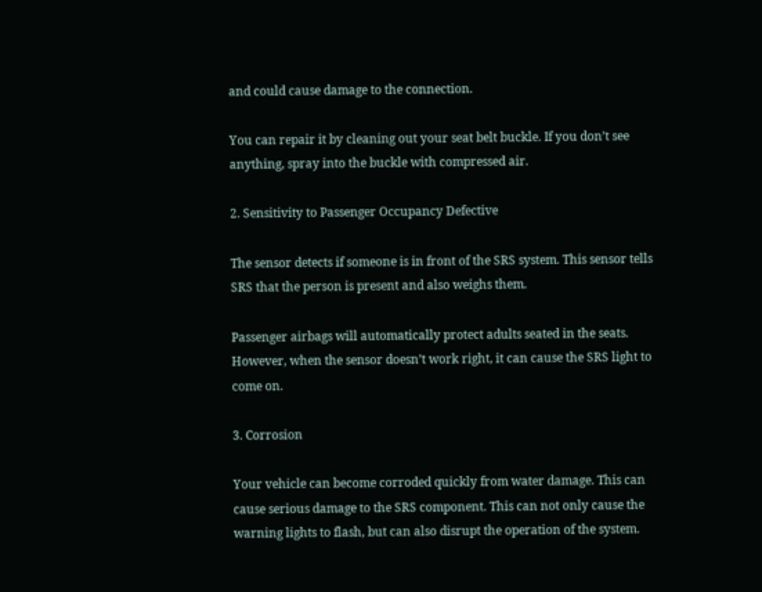and could cause damage to the connection.

You can repair it by cleaning out your seat belt buckle. If you don’t see anything, spray into the buckle with compressed air.

2. Sensitivity to Passenger Occupancy Defective

The sensor detects if someone is in front of the SRS system. This sensor tells SRS that the person is present and also weighs them.

Passenger airbags will automatically protect adults seated in the seats. However, when the sensor doesn’t work right, it can cause the SRS light to come on.

3. Corrosion

Your vehicle can become corroded quickly from water damage. This can cause serious damage to the SRS component. This can not only cause the warning lights to flash, but can also disrupt the operation of the system.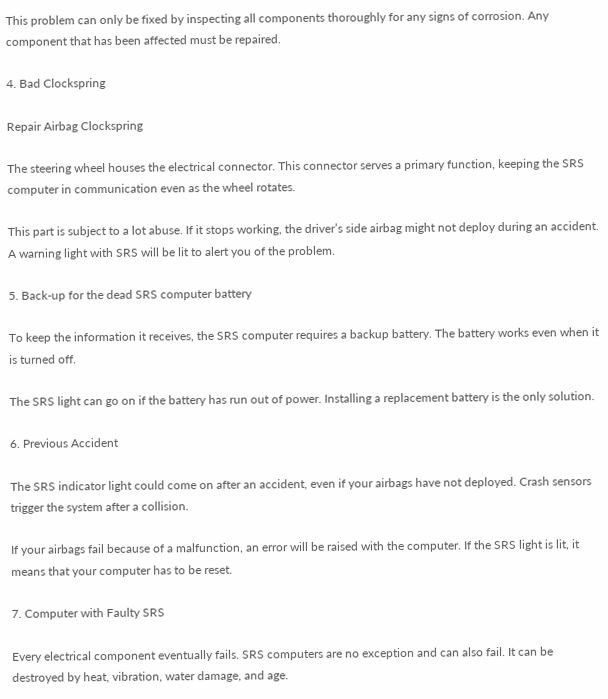This problem can only be fixed by inspecting all components thoroughly for any signs of corrosion. Any component that has been affected must be repaired.

4. Bad Clockspring

Repair Airbag Clockspring

The steering wheel houses the electrical connector. This connector serves a primary function, keeping the SRS computer in communication even as the wheel rotates.

This part is subject to a lot abuse. If it stops working, the driver’s side airbag might not deploy during an accident. A warning light with SRS will be lit to alert you of the problem.

5. Back-up for the dead SRS computer battery

To keep the information it receives, the SRS computer requires a backup battery. The battery works even when it is turned off.

The SRS light can go on if the battery has run out of power. Installing a replacement battery is the only solution.

6. Previous Accident

The SRS indicator light could come on after an accident, even if your airbags have not deployed. Crash sensors trigger the system after a collision.

If your airbags fail because of a malfunction, an error will be raised with the computer. If the SRS light is lit, it means that your computer has to be reset.

7. Computer with Faulty SRS

Every electrical component eventually fails. SRS computers are no exception and can also fail. It can be destroyed by heat, vibration, water damage, and age.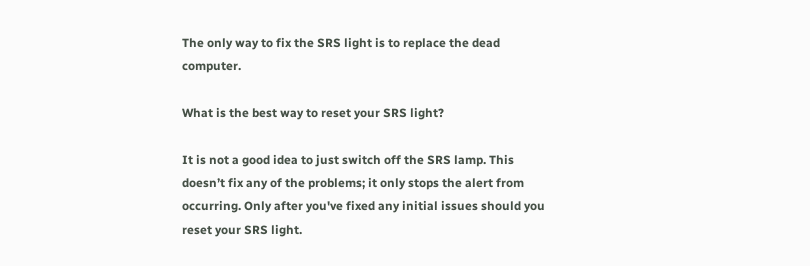The only way to fix the SRS light is to replace the dead computer.

What is the best way to reset your SRS light?

It is not a good idea to just switch off the SRS lamp. This doesn’t fix any of the problems; it only stops the alert from occurring. Only after you've fixed any initial issues should you reset your SRS light.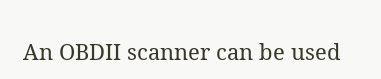An OBDII scanner can be used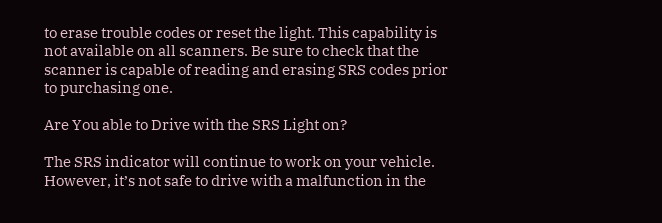to erase trouble codes or reset the light. This capability is not available on all scanners. Be sure to check that the scanner is capable of reading and erasing SRS codes prior to purchasing one.

Are You able to Drive with the SRS Light on?

The SRS indicator will continue to work on your vehicle. However, it’s not safe to drive with a malfunction in the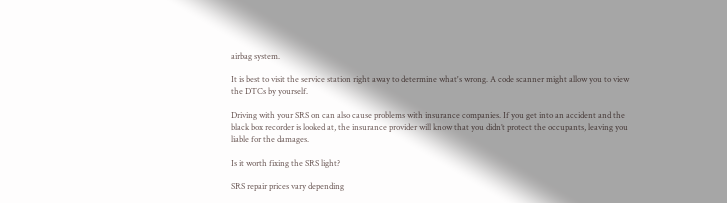airbag system.

It is best to visit the service station right away to determine what's wrong. A code scanner might allow you to view the DTCs by yourself.

Driving with your SRS on can also cause problems with insurance companies. If you get into an accident and the black box recorder is looked at, the insurance provider will know that you didn’t protect the occupants, leaving you liable for the damages.

Is it worth fixing the SRS light?

SRS repair prices vary depending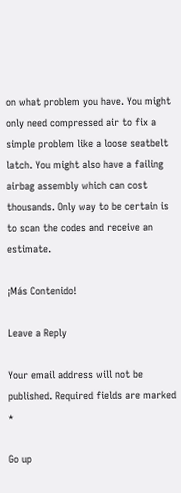on what problem you have. You might only need compressed air to fix a simple problem like a loose seatbelt latch. You might also have a failing airbag assembly which can cost thousands. Only way to be certain is to scan the codes and receive an estimate.

¡Más Contenido!

Leave a Reply

Your email address will not be published. Required fields are marked *

Go up